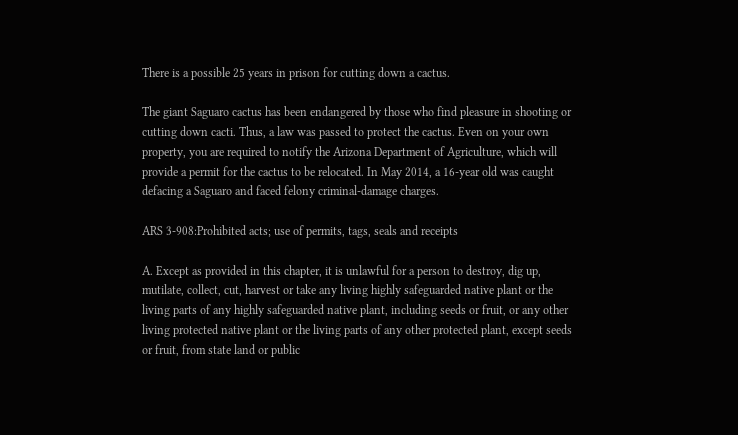There is a possible 25 years in prison for cutting down a cactus.

The giant Saguaro cactus has been endangered by those who find pleasure in shooting or cutting down cacti. Thus, a law was passed to protect the cactus. Even on your own property, you are required to notify the Arizona Department of Agriculture, which will provide a permit for the cactus to be relocated. In May 2014, a 16-year old was caught defacing a Saguaro and faced felony criminal-damage charges.

ARS 3-908:Prohibited acts; use of permits, tags, seals and receipts

A. Except as provided in this chapter, it is unlawful for a person to destroy, dig up, mutilate, collect, cut, harvest or take any living highly safeguarded native plant or the living parts of any highly safeguarded native plant, including seeds or fruit, or any other living protected native plant or the living parts of any other protected plant, except seeds or fruit, from state land or public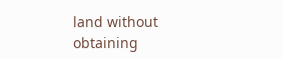land without obtaining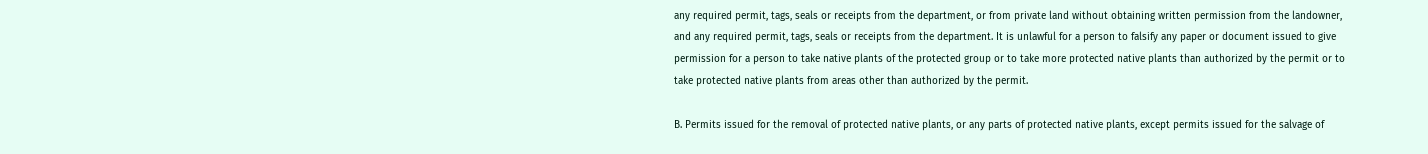any required permit, tags, seals or receipts from the department, or from private land without obtaining written permission from the landowner, and any required permit, tags, seals or receipts from the department. It is unlawful for a person to falsify any paper or document issued to give permission for a person to take native plants of the protected group or to take more protected native plants than authorized by the permit or to take protected native plants from areas other than authorized by the permit.

B. Permits issued for the removal of protected native plants, or any parts of protected native plants, except permits issued for the salvage of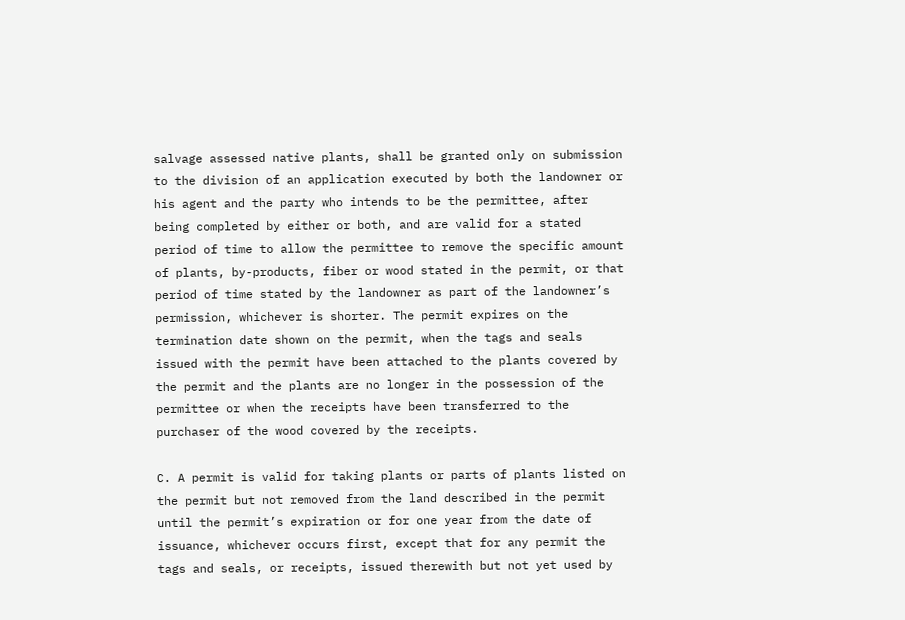salvage assessed native plants, shall be granted only on submission to the division of an application executed by both the landowner or his agent and the party who intends to be the permittee, after being completed by either or both, and are valid for a stated period of time to allow the permittee to remove the specific amount of plants, by-products, fiber or wood stated in the permit, or that period of time stated by the landowner as part of the landowner’s permission, whichever is shorter. The permit expires on the termination date shown on the permit, when the tags and seals issued with the permit have been attached to the plants covered by the permit and the plants are no longer in the possession of the permittee or when the receipts have been transferred to the purchaser of the wood covered by the receipts.

C. A permit is valid for taking plants or parts of plants listed on the permit but not removed from the land described in the permit until the permit’s expiration or for one year from the date of issuance, whichever occurs first, except that for any permit the tags and seals, or receipts, issued therewith but not yet used by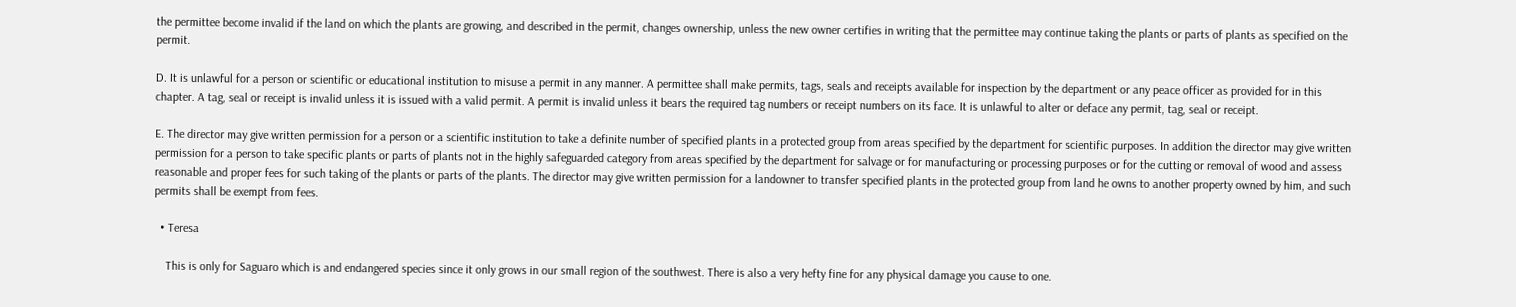the permittee become invalid if the land on which the plants are growing, and described in the permit, changes ownership, unless the new owner certifies in writing that the permittee may continue taking the plants or parts of plants as specified on the permit.

D. It is unlawful for a person or scientific or educational institution to misuse a permit in any manner. A permittee shall make permits, tags, seals and receipts available for inspection by the department or any peace officer as provided for in this chapter. A tag, seal or receipt is invalid unless it is issued with a valid permit. A permit is invalid unless it bears the required tag numbers or receipt numbers on its face. It is unlawful to alter or deface any permit, tag, seal or receipt.

E. The director may give written permission for a person or a scientific institution to take a definite number of specified plants in a protected group from areas specified by the department for scientific purposes. In addition the director may give written permission for a person to take specific plants or parts of plants not in the highly safeguarded category from areas specified by the department for salvage or for manufacturing or processing purposes or for the cutting or removal of wood and assess reasonable and proper fees for such taking of the plants or parts of the plants. The director may give written permission for a landowner to transfer specified plants in the protected group from land he owns to another property owned by him, and such permits shall be exempt from fees.

  • Teresa

    This is only for Saguaro which is and endangered species since it only grows in our small region of the southwest. There is also a very hefty fine for any physical damage you cause to one.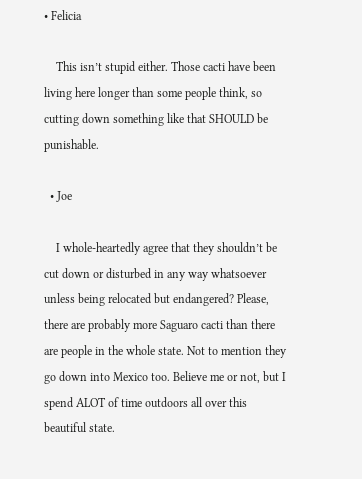• Felicia

    This isn’t stupid either. Those cacti have been living here longer than some people think, so cutting down something like that SHOULD be punishable.

  • Joe

    I whole-heartedly agree that they shouldn’t be cut down or disturbed in any way whatsoever unless being relocated but endangered? Please, there are probably more Saguaro cacti than there are people in the whole state. Not to mention they go down into Mexico too. Believe me or not, but I spend ALOT of time outdoors all over this beautiful state.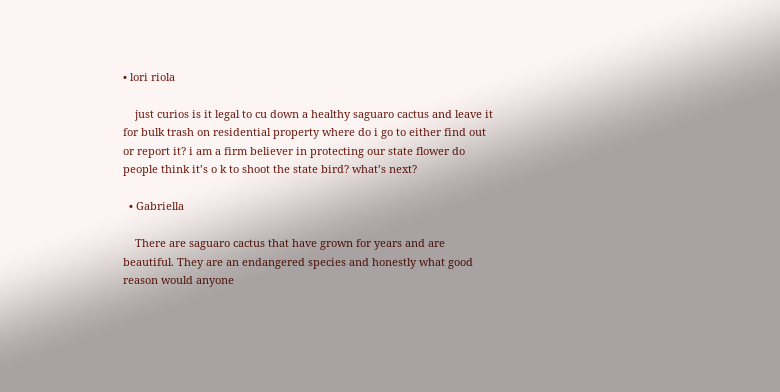• lori riola

    just curios is it legal to cu down a healthy saguaro cactus and leave it for bulk trash on residential property where do i go to either find out or report it? i am a firm believer in protecting our state flower do people think it’s o k to shoot the state bird? what’s next?

  • Gabriella

    There are saguaro cactus that have grown for years and are beautiful. They are an endangered species and honestly what good reason would anyone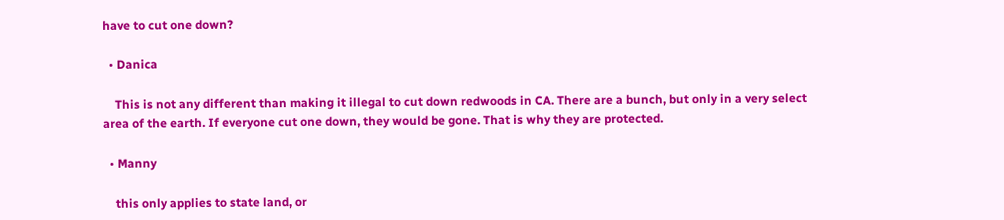have to cut one down?

  • Danica

    This is not any different than making it illegal to cut down redwoods in CA. There are a bunch, but only in a very select area of the earth. If everyone cut one down, they would be gone. That is why they are protected.

  • Manny

    this only applies to state land, or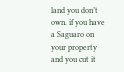land you don’t own. if you have a Saguaro on your property and you cut it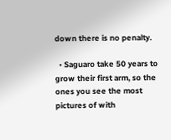down there is no penalty.

  • Saguaro take 50 years to grow their first arm, so the ones you see the most pictures of with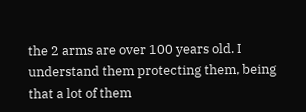the 2 arms are over 100 years old. I understand them protecting them, being that a lot of them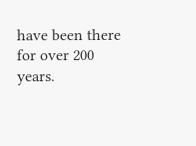have been there for over 200 years.